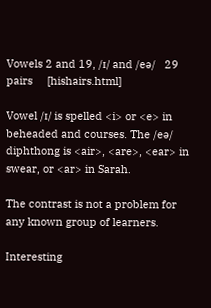Vowels 2 and 19, /ɪ/ and /eə/   29 pairs     [hishairs.html]

Vowel /ɪ/ is spelled <i> or <e> in beheaded and courses. The /eə/ diphthong is <air>, <are>, <ear> in swear, or <ar> in Sarah.

The contrast is not a problem for any known group of learners.

Interesting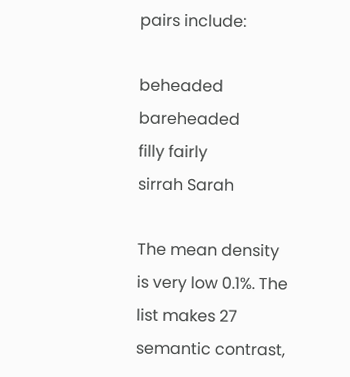pairs include:

beheaded bareheaded
filly fairly
sirrah Sarah

The mean density is very low 0.1%. The list makes 27 semantic contrast,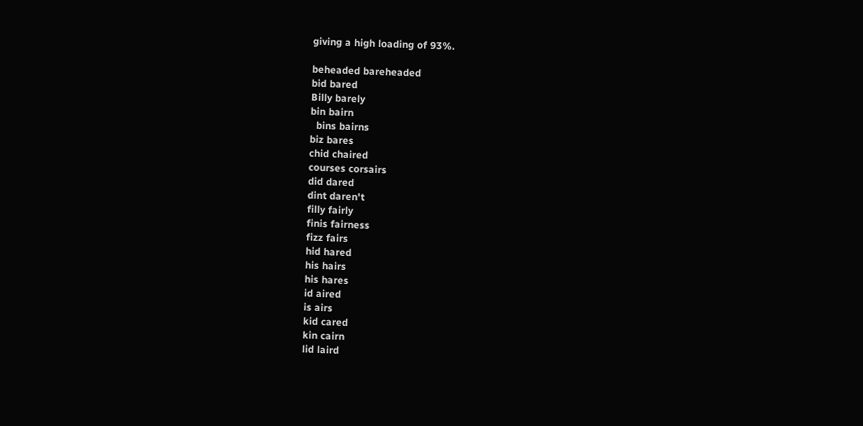giving a high loading of 93%.

beheaded bareheaded
bid bared
Billy barely
bin bairn
  bins bairns
biz bares
chid chaired
courses corsairs
did dared
dint daren't
filly fairly
finis fairness
fizz fairs
hid hared
his hairs
his hares
id aired
is airs
kid cared
kin cairn
lid laird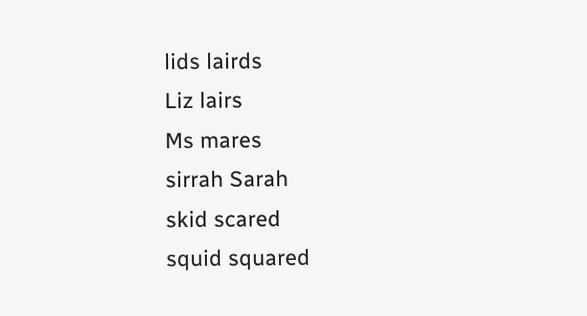lids lairds
Liz lairs
Ms mares
sirrah Sarah
skid scared
squid squared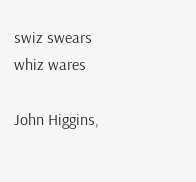swiz swears
whiz wares

John Higgins,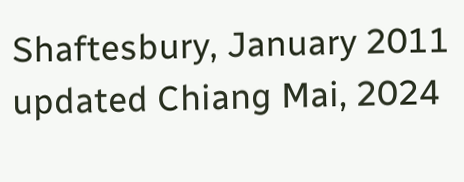Shaftesbury, January 2011
updated Chiang Mai, 2024